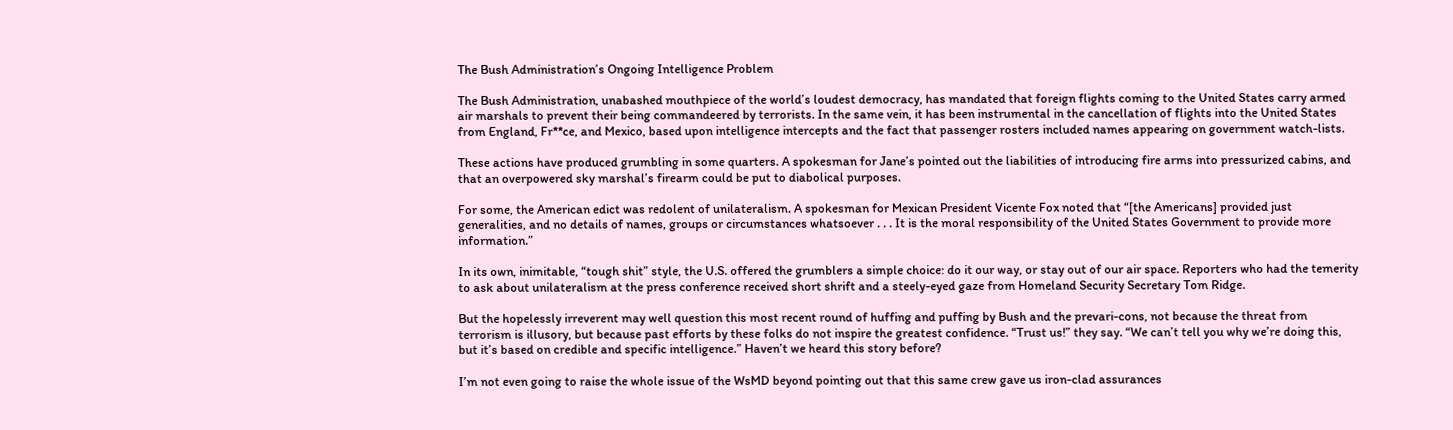The Bush Administration’s Ongoing Intelligence Problem

The Bush Administration, unabashed mouthpiece of the world’s loudest democracy, has mandated that foreign flights coming to the United States carry armed air marshals to prevent their being commandeered by terrorists. In the same vein, it has been instrumental in the cancellation of flights into the United States from England, Fr**ce, and Mexico, based upon intelligence intercepts and the fact that passenger rosters included names appearing on government watch-lists.

These actions have produced grumbling in some quarters. A spokesman for Jane’s pointed out the liabilities of introducing fire arms into pressurized cabins, and that an overpowered sky marshal’s firearm could be put to diabolical purposes.

For some, the American edict was redolent of unilateralism. A spokesman for Mexican President Vicente Fox noted that “[the Americans] provided just generalities, and no details of names, groups or circumstances whatsoever . . . It is the moral responsibility of the United States Government to provide more information.”

In its own, inimitable, “tough shit” style, the U.S. offered the grumblers a simple choice: do it our way, or stay out of our air space. Reporters who had the temerity to ask about unilateralism at the press conference received short shrift and a steely-eyed gaze from Homeland Security Secretary Tom Ridge.

But the hopelessly irreverent may well question this most recent round of huffing and puffing by Bush and the prevari-cons, not because the threat from terrorism is illusory, but because past efforts by these folks do not inspire the greatest confidence. “Trust us!” they say. “We can’t tell you why we’re doing this, but it’s based on credible and specific intelligence.” Haven’t we heard this story before?

I’m not even going to raise the whole issue of the WsMD beyond pointing out that this same crew gave us iron-clad assurances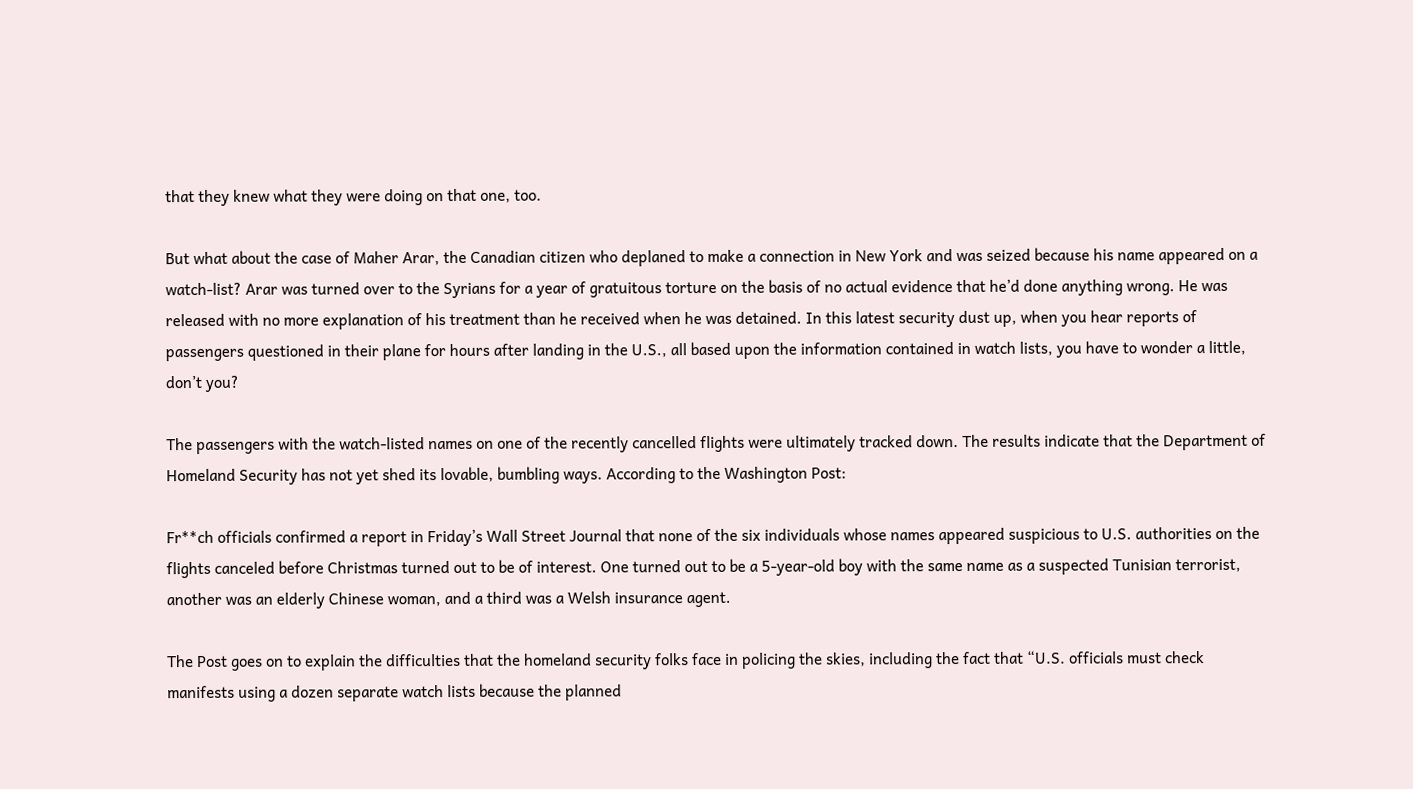that they knew what they were doing on that one, too.

But what about the case of Maher Arar, the Canadian citizen who deplaned to make a connection in New York and was seized because his name appeared on a watch-list? Arar was turned over to the Syrians for a year of gratuitous torture on the basis of no actual evidence that he’d done anything wrong. He was released with no more explanation of his treatment than he received when he was detained. In this latest security dust up, when you hear reports of passengers questioned in their plane for hours after landing in the U.S., all based upon the information contained in watch lists, you have to wonder a little, don’t you?

The passengers with the watch-listed names on one of the recently cancelled flights were ultimately tracked down. The results indicate that the Department of Homeland Security has not yet shed its lovable, bumbling ways. According to the Washington Post:

Fr**ch officials confirmed a report in Friday’s Wall Street Journal that none of the six individuals whose names appeared suspicious to U.S. authorities on the flights canceled before Christmas turned out to be of interest. One turned out to be a 5-year-old boy with the same name as a suspected Tunisian terrorist, another was an elderly Chinese woman, and a third was a Welsh insurance agent.

The Post goes on to explain the difficulties that the homeland security folks face in policing the skies, including the fact that “U.S. officials must check manifests using a dozen separate watch lists because the planned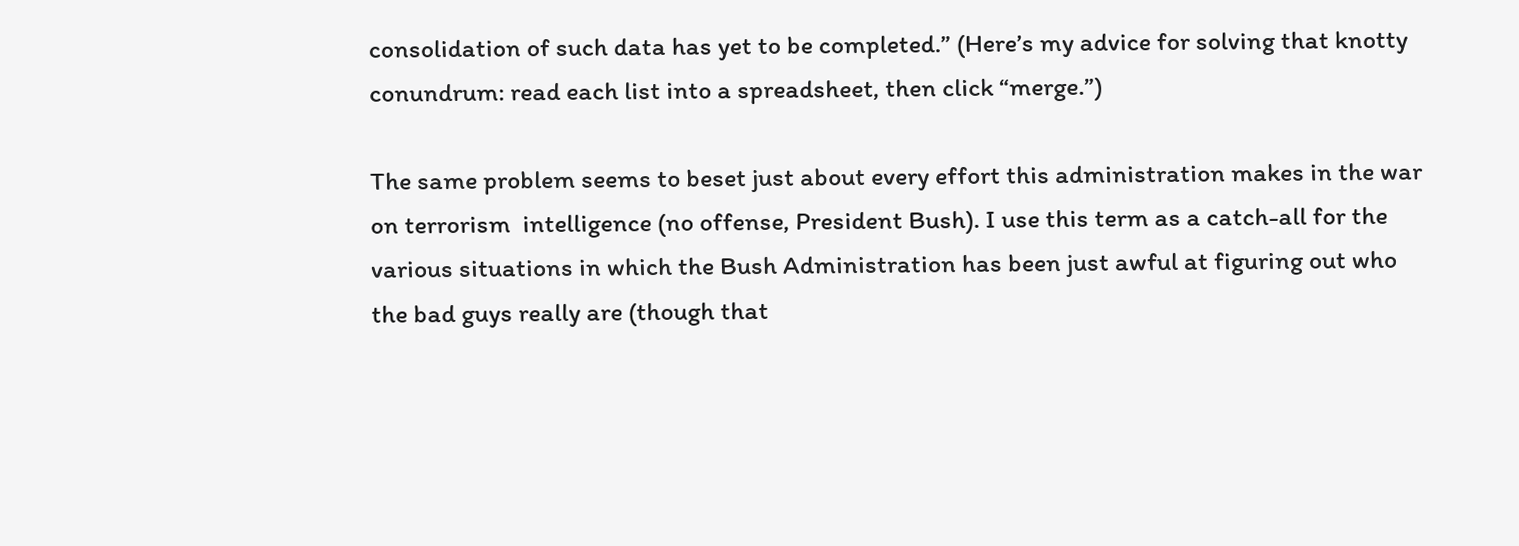consolidation of such data has yet to be completed.” (Here’s my advice for solving that knotty conundrum: read each list into a spreadsheet, then click “merge.”)

The same problem seems to beset just about every effort this administration makes in the war on terrorism  intelligence (no offense, President Bush). I use this term as a catch-all for the various situations in which the Bush Administration has been just awful at figuring out who the bad guys really are (though that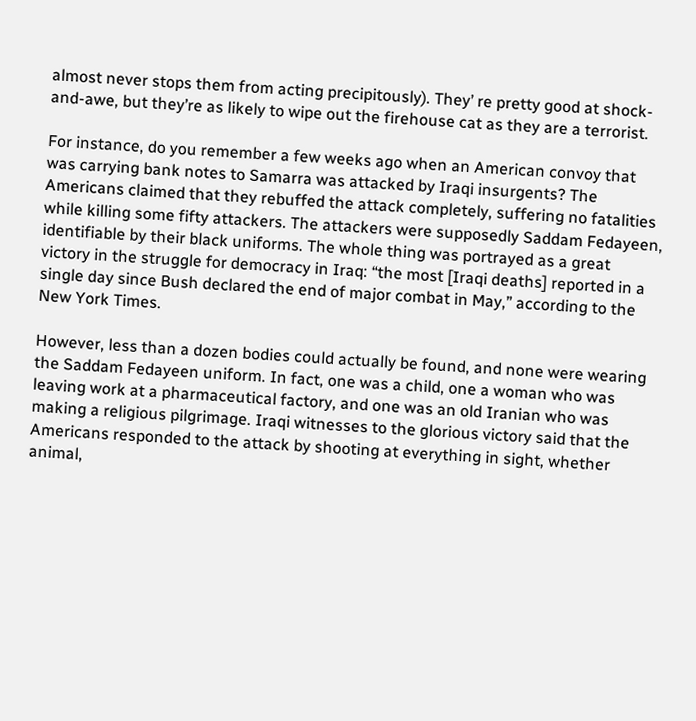almost never stops them from acting precipitously). They’ re pretty good at shock-and-awe, but they’re as likely to wipe out the firehouse cat as they are a terrorist.

For instance, do you remember a few weeks ago when an American convoy that was carrying bank notes to Samarra was attacked by Iraqi insurgents? The Americans claimed that they rebuffed the attack completely, suffering no fatalities while killing some fifty attackers. The attackers were supposedly Saddam Fedayeen, identifiable by their black uniforms. The whole thing was portrayed as a great victory in the struggle for democracy in Iraq: “the most [Iraqi deaths] reported in a single day since Bush declared the end of major combat in May,” according to the New York Times.

However, less than a dozen bodies could actually be found, and none were wearing the Saddam Fedayeen uniform. In fact, one was a child, one a woman who was leaving work at a pharmaceutical factory, and one was an old Iranian who was making a religious pilgrimage. Iraqi witnesses to the glorious victory said that the Americans responded to the attack by shooting at everything in sight, whether animal,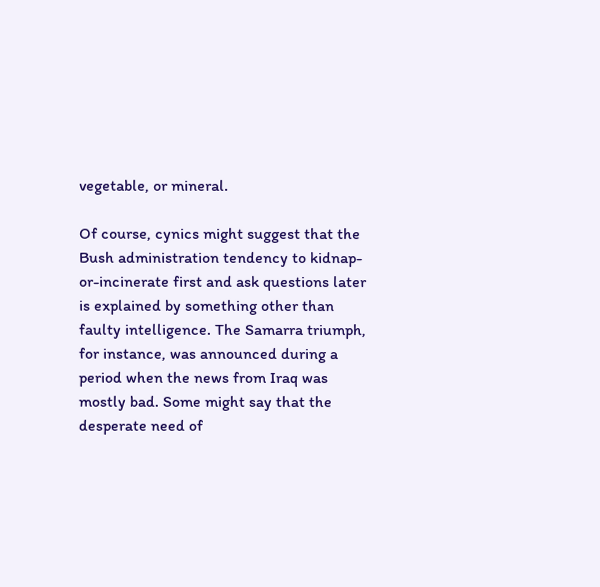vegetable, or mineral.

Of course, cynics might suggest that the Bush administration tendency to kidnap-or-incinerate first and ask questions later is explained by something other than faulty intelligence. The Samarra triumph, for instance, was announced during a period when the news from Iraq was mostly bad. Some might say that the desperate need of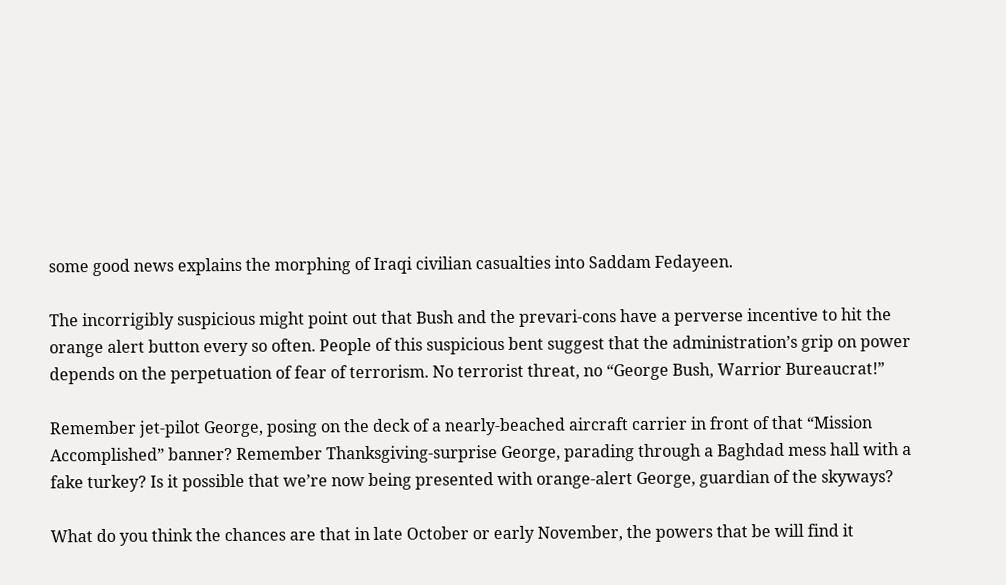some good news explains the morphing of Iraqi civilian casualties into Saddam Fedayeen.

The incorrigibly suspicious might point out that Bush and the prevari-cons have a perverse incentive to hit the orange alert button every so often. People of this suspicious bent suggest that the administration’s grip on power depends on the perpetuation of fear of terrorism. No terrorist threat, no “George Bush, Warrior Bureaucrat!”

Remember jet-pilot George, posing on the deck of a nearly-beached aircraft carrier in front of that “Mission Accomplished” banner? Remember Thanksgiving-surprise George, parading through a Baghdad mess hall with a fake turkey? Is it possible that we’re now being presented with orange-alert George, guardian of the skyways?

What do you think the chances are that in late October or early November, the powers that be will find it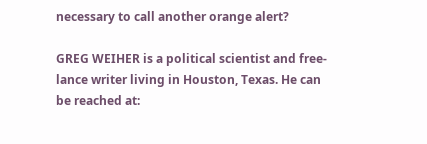necessary to call another orange alert?

GREG WEIHER is a political scientist and free-lance writer living in Houston, Texas. He can be reached at: